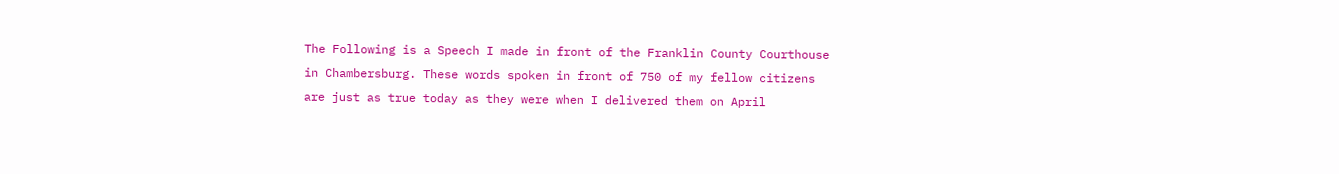The Following is a Speech I made in front of the Franklin County Courthouse in Chambersburg. These words spoken in front of 750 of my fellow citizens are just as true today as they were when I delivered them on April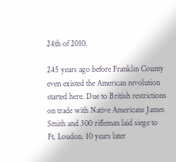24th of 2010.

245 years ago before Franklin County even existed the American revolution started here. Due to British restrictions on trade with Native Americans James Smith and 300 rifleman laid siege to Ft. Loudon. 10 years later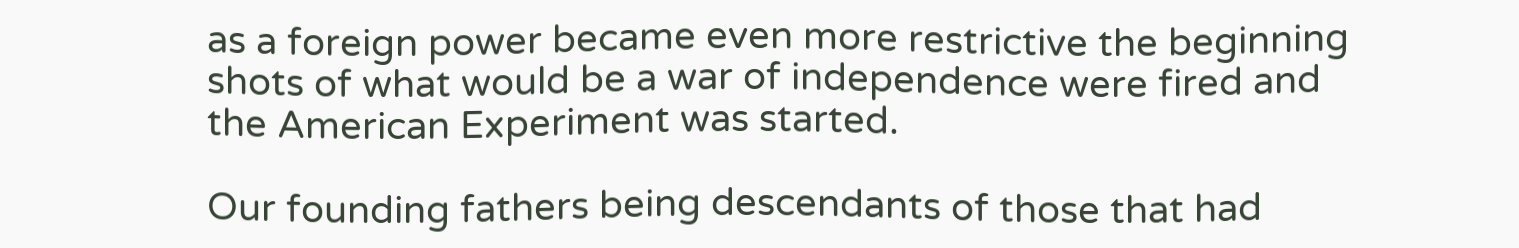as a foreign power became even more restrictive the beginning shots of what would be a war of independence were fired and the American Experiment was started.

Our founding fathers being descendants of those that had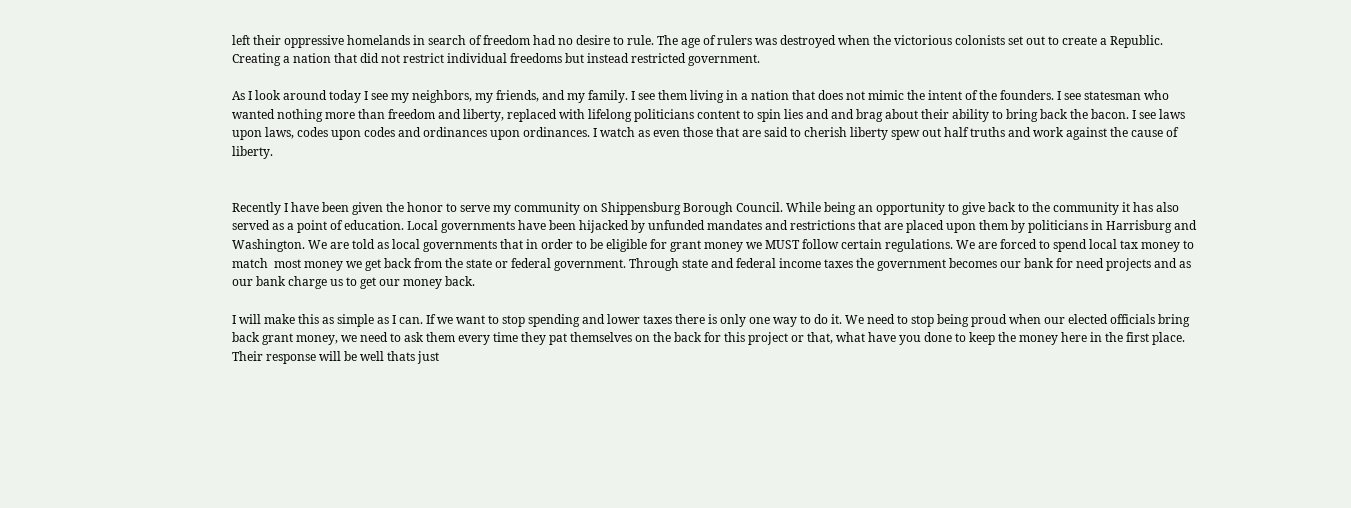left their oppressive homelands in search of freedom had no desire to rule. The age of rulers was destroyed when the victorious colonists set out to create a Republic.  Creating a nation that did not restrict individual freedoms but instead restricted government.

As I look around today I see my neighbors, my friends, and my family. I see them living in a nation that does not mimic the intent of the founders. I see statesman who wanted nothing more than freedom and liberty, replaced with lifelong politicians content to spin lies and and brag about their ability to bring back the bacon. I see laws upon laws, codes upon codes and ordinances upon ordinances. I watch as even those that are said to cherish liberty spew out half truths and work against the cause of liberty.


Recently I have been given the honor to serve my community on Shippensburg Borough Council. While being an opportunity to give back to the community it has also served as a point of education. Local governments have been hijacked by unfunded mandates and restrictions that are placed upon them by politicians in Harrisburg and Washington. We are told as local governments that in order to be eligible for grant money we MUST follow certain regulations. We are forced to spend local tax money to match  most money we get back from the state or federal government. Through state and federal income taxes the government becomes our bank for need projects and as our bank charge us to get our money back.

I will make this as simple as I can. If we want to stop spending and lower taxes there is only one way to do it. We need to stop being proud when our elected officials bring back grant money, we need to ask them every time they pat themselves on the back for this project or that, what have you done to keep the money here in the first place. Their response will be well thats just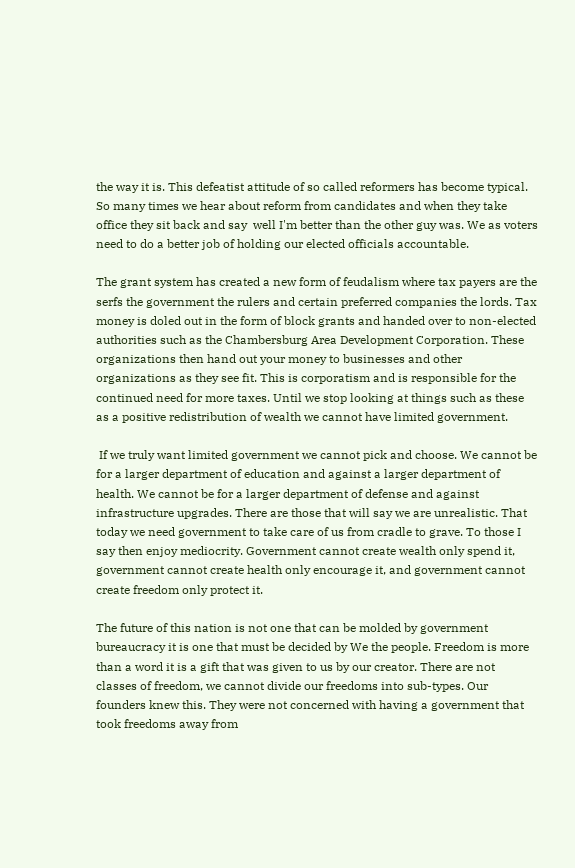the way it is. This defeatist attitude of so called reformers has become typical. So many times we hear about reform from candidates and when they take office they sit back and say  well I'm better than the other guy was. We as voters need to do a better job of holding our elected officials accountable.

The grant system has created a new form of feudalism where tax payers are the serfs the government the rulers and certain preferred companies the lords. Tax money is doled out in the form of block grants and handed over to non-elected authorities such as the Chambersburg Area Development Corporation. These organizations then hand out your money to businesses and other organizations as they see fit. This is corporatism and is responsible for the continued need for more taxes. Until we stop looking at things such as these as a positive redistribution of wealth we cannot have limited government.

 If we truly want limited government we cannot pick and choose. We cannot be for a larger department of education and against a larger department of health. We cannot be for a larger department of defense and against infrastructure upgrades. There are those that will say we are unrealistic. That today we need government to take care of us from cradle to grave. To those I say then enjoy mediocrity. Government cannot create wealth only spend it, government cannot create health only encourage it, and government cannot create freedom only protect it.

The future of this nation is not one that can be molded by government bureaucracy it is one that must be decided by We the people. Freedom is more than a word it is a gift that was given to us by our creator. There are not classes of freedom, we cannot divide our freedoms into sub-types. Our founders knew this. They were not concerned with having a government that took freedoms away from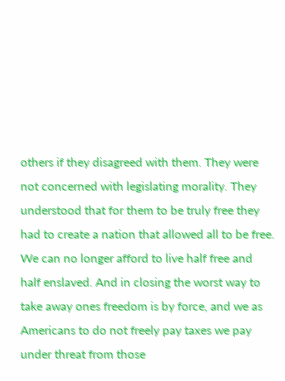others if they disagreed with them. They were not concerned with legislating morality. They understood that for them to be truly free they had to create a nation that allowed all to be free. We can no longer afford to live half free and half enslaved. And in closing the worst way to take away ones freedom is by force, and we as Americans to do not freely pay taxes we pay under threat from those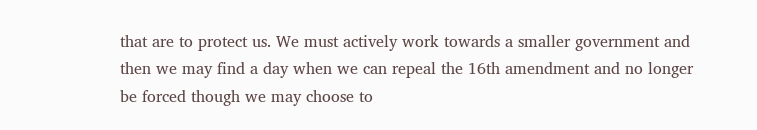that are to protect us. We must actively work towards a smaller government and then we may find a day when we can repeal the 16th amendment and no longer be forced though we may choose to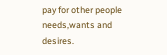pay for other people needs,wants and desires.